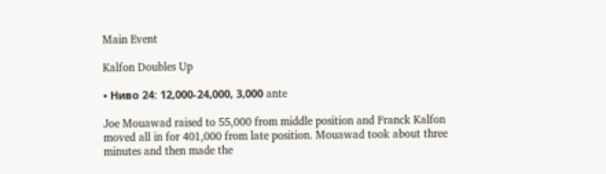Main Event

Kalfon Doubles Up

• Ниво 24: 12,000-24,000, 3,000 ante

Joe Mouawad raised to 55,000 from middle position and Franck Kalfon moved all in for 401,000 from late position. Mouawad took about three minutes and then made the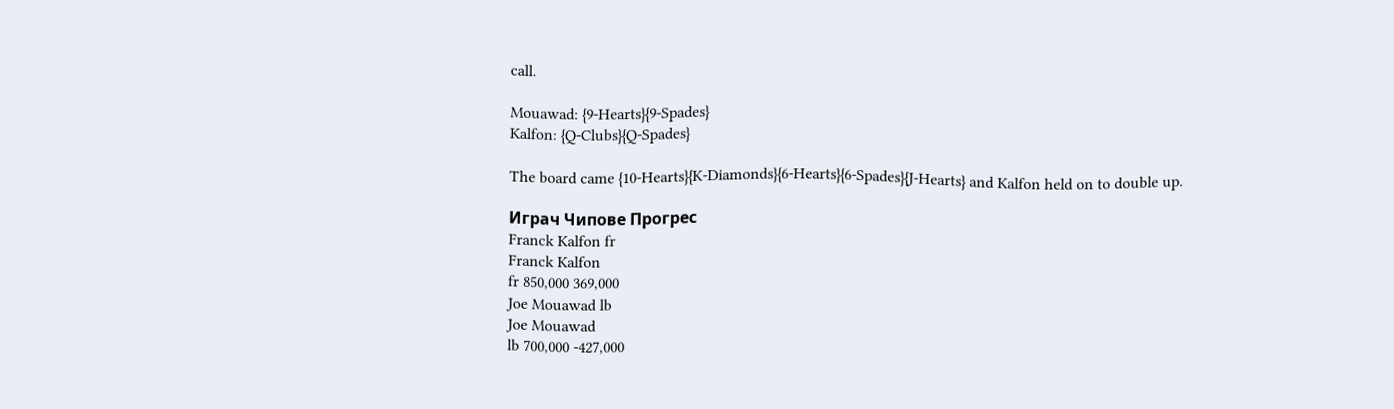call.

Mouawad: {9-Hearts}{9-Spades}
Kalfon: {Q-Clubs}{Q-Spades}

The board came {10-Hearts}{K-Diamonds}{6-Hearts}{6-Spades}{J-Hearts} and Kalfon held on to double up.

Играч Чипове Прогрес
Franck Kalfon fr
Franck Kalfon
fr 850,000 369,000
Joe Mouawad lb
Joe Mouawad
lb 700,000 -427,000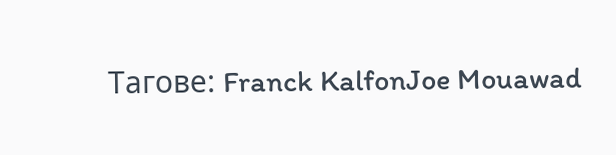Тагове: Franck KalfonJoe Mouawad